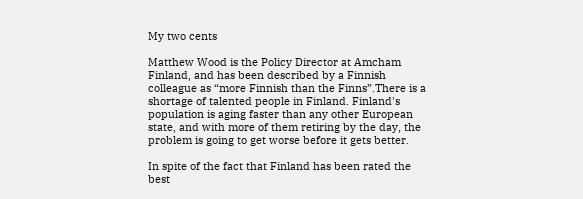My two cents

Matthew Wood is the Policy Director at Amcham Finland, and has been described by a Finnish colleague as “more Finnish than the Finns”.There is a shortage of talented people in Finland. Finland's population is aging faster than any other European state, and with more of them retiring by the day, the problem is going to get worse before it gets better.

In spite of the fact that Finland has been rated the best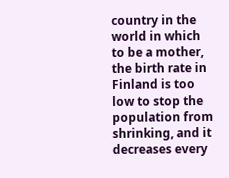country in the world in which to be a mother, the birth rate in Finland is too low to stop the population from shrinking, and it decreases every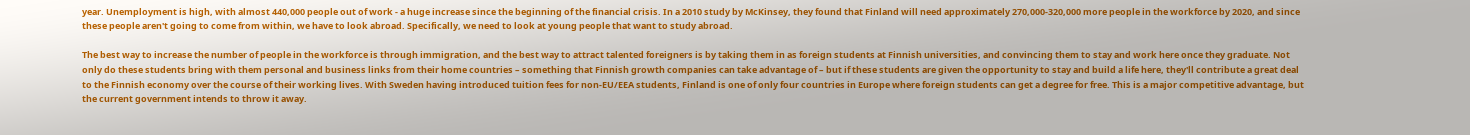year. Unemployment is high, with almost 440,000 people out of work - a huge increase since the beginning of the financial crisis. In a 2010 study by McKinsey, they found that Finland will need approximately 270,000-320,000 more people in the workforce by 2020, and since these people aren't going to come from within, we have to look abroad. Specifically, we need to look at young people that want to study abroad.

The best way to increase the number of people in the workforce is through immigration, and the best way to attract talented foreigners is by taking them in as foreign students at Finnish universities, and convincing them to stay and work here once they graduate. Not only do these students bring with them personal and business links from their home countries – something that Finnish growth companies can take advantage of – but if these students are given the opportunity to stay and build a life here, they'll contribute a great deal to the Finnish economy over the course of their working lives. With Sweden having introduced tuition fees for non-EU/EEA students, Finland is one of only four countries in Europe where foreign students can get a degree for free. This is a major competitive advantage, but the current government intends to throw it away.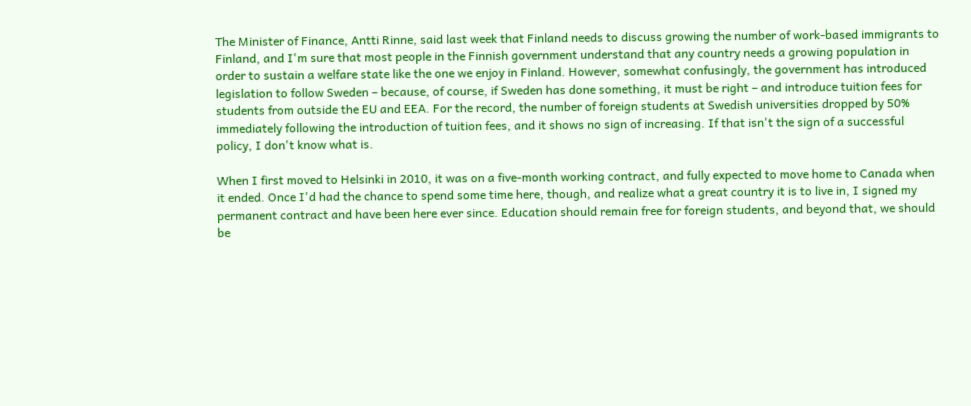The Minister of Finance, Antti Rinne, said last week that Finland needs to discuss growing the number of work-based immigrants to Finland, and I'm sure that most people in the Finnish government understand that any country needs a growing population in order to sustain a welfare state like the one we enjoy in Finland. However, somewhat confusingly, the government has introduced legislation to follow Sweden – because, of course, if Sweden has done something, it must be right – and introduce tuition fees for students from outside the EU and EEA. For the record, the number of foreign students at Swedish universities dropped by 50% immediately following the introduction of tuition fees, and it shows no sign of increasing. If that isn't the sign of a successful policy, I don't know what is.

When I first moved to Helsinki in 2010, it was on a five-month working contract, and fully expected to move home to Canada when it ended. Once I'd had the chance to spend some time here, though, and realize what a great country it is to live in, I signed my permanent contract and have been here ever since. Education should remain free for foreign students, and beyond that, we should be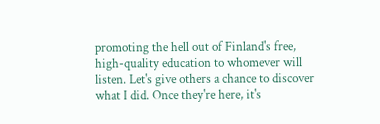promoting the hell out of Finland's free, high-quality education to whomever will listen. Let's give others a chance to discover what I did. Once they're here, it's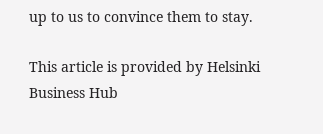up to us to convince them to stay.

This article is provided by Helsinki Business Hub